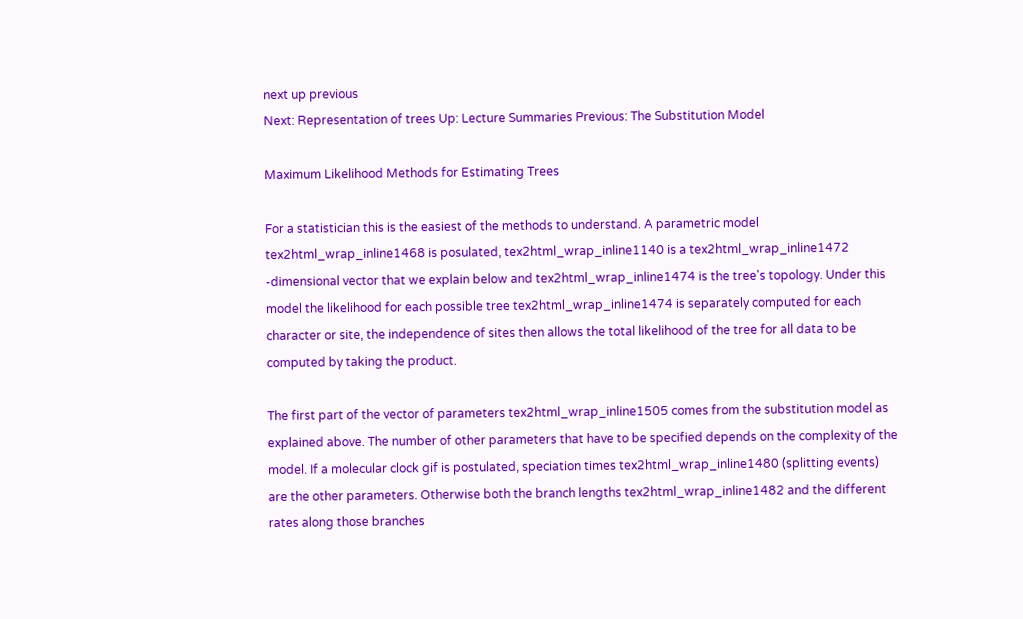next up previous
Next: Representation of trees Up: Lecture Summaries Previous: The Substitution Model

Maximum Likelihood Methods for Estimating Trees

For a statistician this is the easiest of the methods to understand. A parametric model tex2html_wrap_inline1468 is posulated, tex2html_wrap_inline1140 is a tex2html_wrap_inline1472 -dimensional vector that we explain below and tex2html_wrap_inline1474 is the tree's topology. Under this model the likelihood for each possible tree tex2html_wrap_inline1474 is separately computed for each character or site, the independence of sites then allows the total likelihood of the tree for all data to be computed by taking the product.

The first part of the vector of parameters tex2html_wrap_inline1505 comes from the substitution model as explained above. The number of other parameters that have to be specified depends on the complexity of the model. If a molecular clock gif is postulated, speciation times tex2html_wrap_inline1480 (splitting events) are the other parameters. Otherwise both the branch lengths tex2html_wrap_inline1482 and the different rates along those branches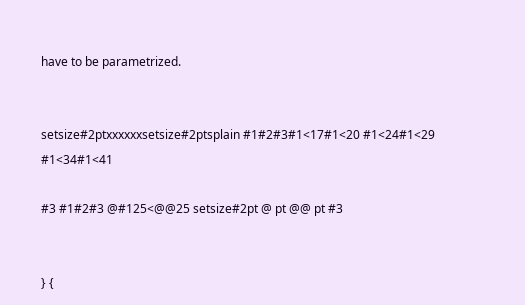have to be parametrized.


setsize#2ptxxxxxxsetsize#2ptsplain #1#2#3#1<17#1<20 #1<24#1<29 #1<34#1<41

#3 #1#2#3 @#125<@@25 setsize#2pt @ pt @@ pt #3


} {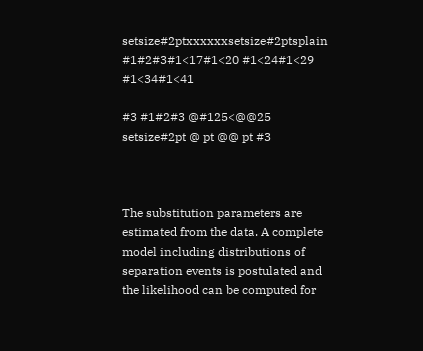setsize#2ptxxxxxxsetsize#2ptsplain #1#2#3#1<17#1<20 #1<24#1<29 #1<34#1<41

#3 #1#2#3 @#125<@@25 setsize#2pt @ pt @@ pt #3



The substitution parameters are estimated from the data. A complete model including distributions of separation events is postulated and the likelihood can be computed for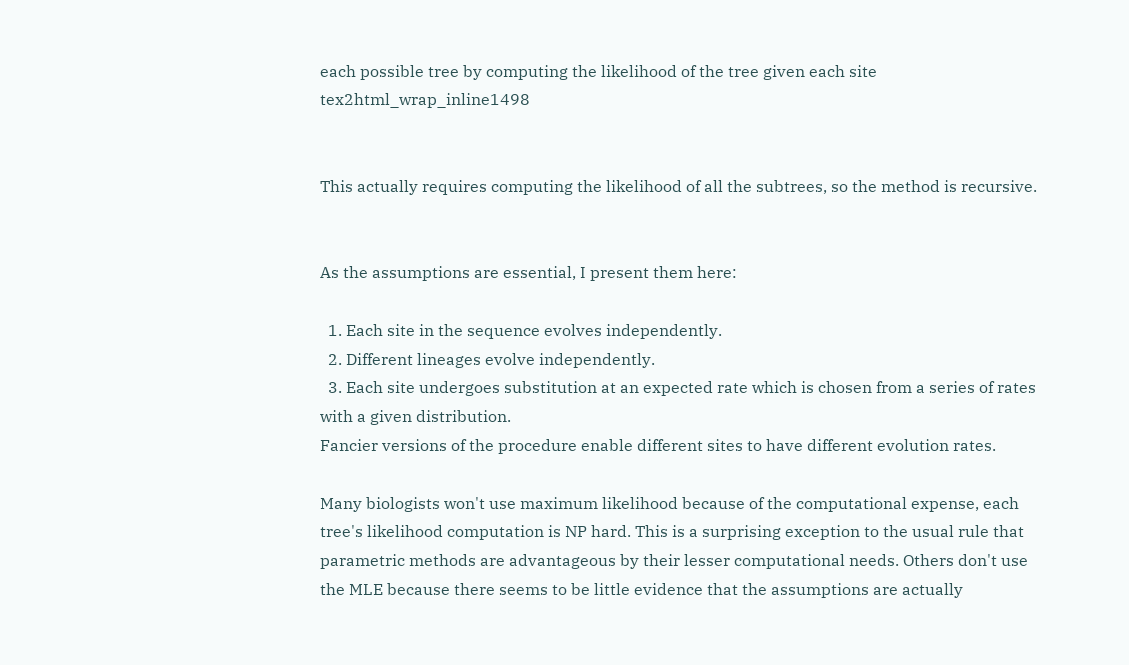each possible tree by computing the likelihood of the tree given each site tex2html_wrap_inline1498


This actually requires computing the likelihood of all the subtrees, so the method is recursive.


As the assumptions are essential, I present them here:

  1. Each site in the sequence evolves independently.
  2. Different lineages evolve independently.
  3. Each site undergoes substitution at an expected rate which is chosen from a series of rates with a given distribution.
Fancier versions of the procedure enable different sites to have different evolution rates.

Many biologists won't use maximum likelihood because of the computational expense, each tree's likelihood computation is NP hard. This is a surprising exception to the usual rule that parametric methods are advantageous by their lesser computational needs. Others don't use the MLE because there seems to be little evidence that the assumptions are actually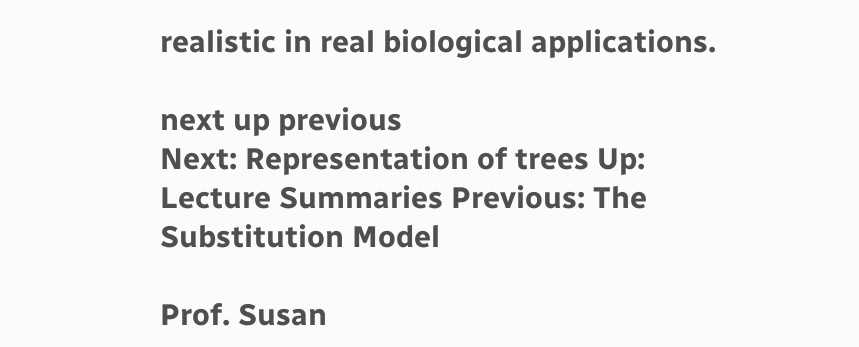realistic in real biological applications.

next up previous
Next: Representation of trees Up: Lecture Summaries Previous: The Substitution Model

Prof. Susan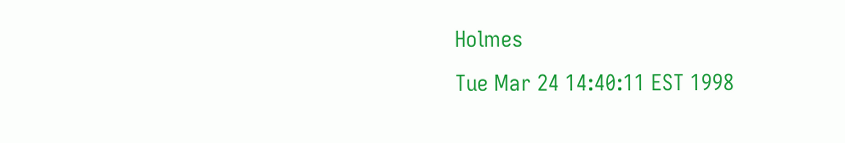Holmes
Tue Mar 24 14:40:11 EST 1998